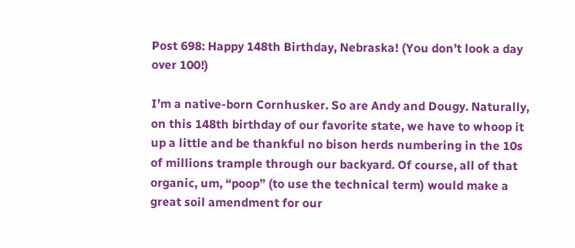Post 698: Happy 148th Birthday, Nebraska! (You don’t look a day over 100!)

I’m a native-born Cornhusker. So are Andy and Dougy. Naturally, on this 148th birthday of our favorite state, we have to whoop it up a little and be thankful no bison herds numbering in the 10s of millions trample through our backyard. Of course, all of that organic, um, “poop” (to use the technical term) would make a great soil amendment for our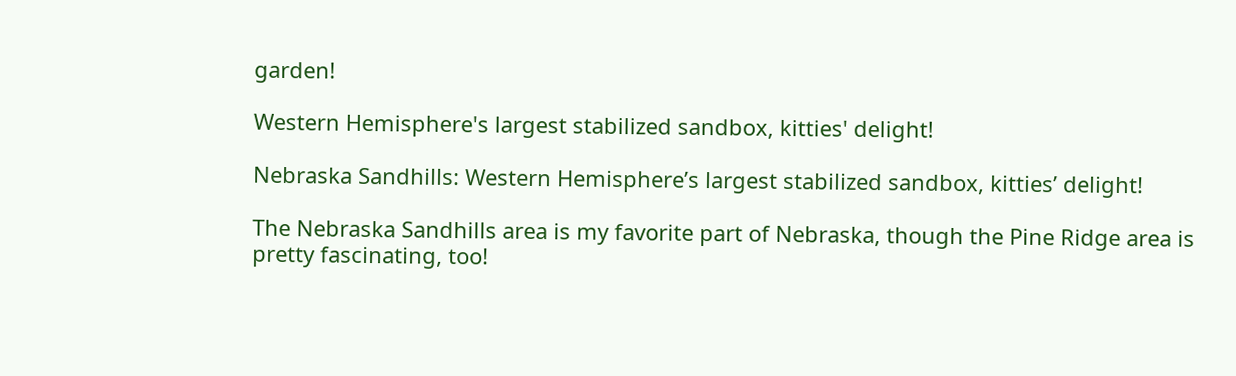garden!

Western Hemisphere's largest stabilized sandbox, kitties' delight!

Nebraska Sandhills: Western Hemisphere’s largest stabilized sandbox, kitties’ delight!

The Nebraska Sandhills area is my favorite part of Nebraska, though the Pine Ridge area is pretty fascinating, too!